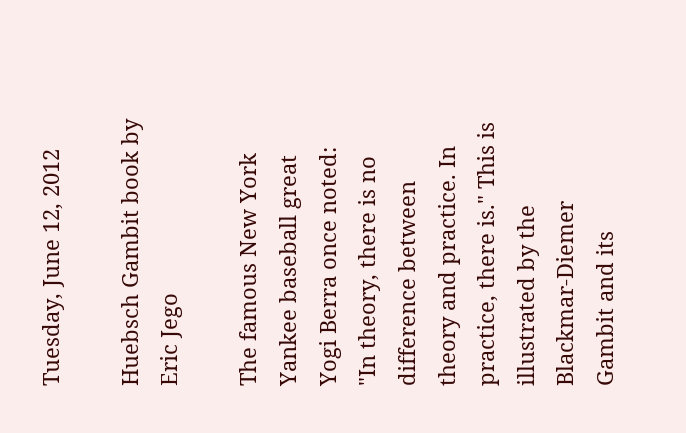Tuesday, June 12, 2012

Huebsch Gambit book by Eric Jego

The famous New York Yankee baseball great Yogi Berra once noted: "In theory, there is no difference between theory and practice. In practice, there is." This is illustrated by the Blackmar-Diemer Gambit and its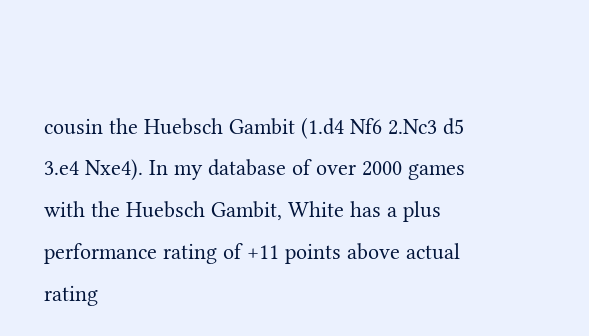cousin the Huebsch Gambit (1.d4 Nf6 2.Nc3 d5 3.e4 Nxe4). In my database of over 2000 games with the Huebsch Gambit, White has a plus performance rating of +11 points above actual rating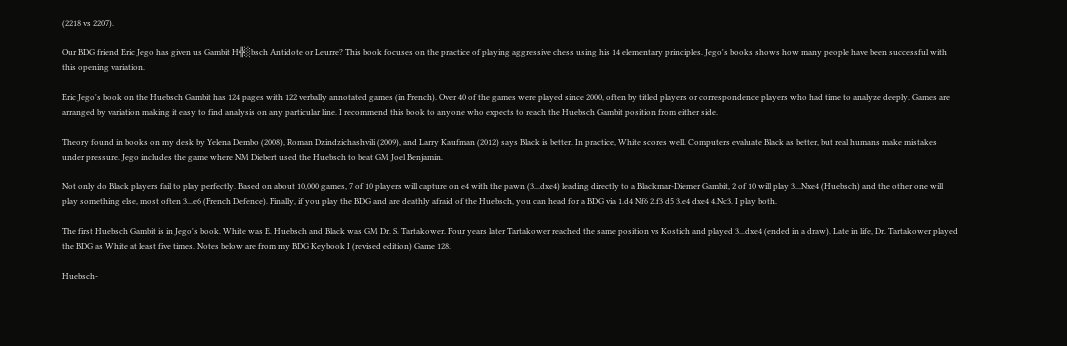(2218 vs 2207).

Our BDG friend Eric Jego has given us Gambit H╬░bsch Antidote or Leurre? This book focuses on the practice of playing aggressive chess using his 14 elementary principles. Jego's books shows how many people have been successful with this opening variation.

Eric Jego's book on the Huebsch Gambit has 124 pages with 122 verbally annotated games (in French). Over 40 of the games were played since 2000, often by titled players or correspondence players who had time to analyze deeply. Games are arranged by variation making it easy to find analysis on any particular line. I recommend this book to anyone who expects to reach the Huebsch Gambit position from either side.

Theory found in books on my desk by Yelena Dembo (2008), Roman Dzindzichashvili (2009), and Larry Kaufman (2012) says Black is better. In practice, White scores well. Computers evaluate Black as better, but real humans make mistakes under pressure. Jego includes the game where NM Diebert used the Huebsch to beat GM Joel Benjamin.

Not only do Black players fail to play perfectly. Based on about 10,000 games, 7 of 10 players will capture on e4 with the pawn (3...dxe4) leading directly to a Blackmar-Diemer Gambit, 2 of 10 will play 3...Nxe4 (Huebsch) and the other one will play something else, most often 3...e6 (French Defence). Finally, if you play the BDG and are deathly afraid of the Huebsch, you can head for a BDG via 1.d4 Nf6 2.f3 d5 3.e4 dxe4 4.Nc3. I play both.

The first Huebsch Gambit is in Jego's book. White was E. Huebsch and Black was GM Dr. S. Tartakower. Four years later Tartakower reached the same position vs Kostich and played 3...dxe4 (ended in a draw). Late in life, Dr. Tartakower played the BDG as White at least five times. Notes below are from my BDG Keybook I (revised edition) Game 128.

Huebsch-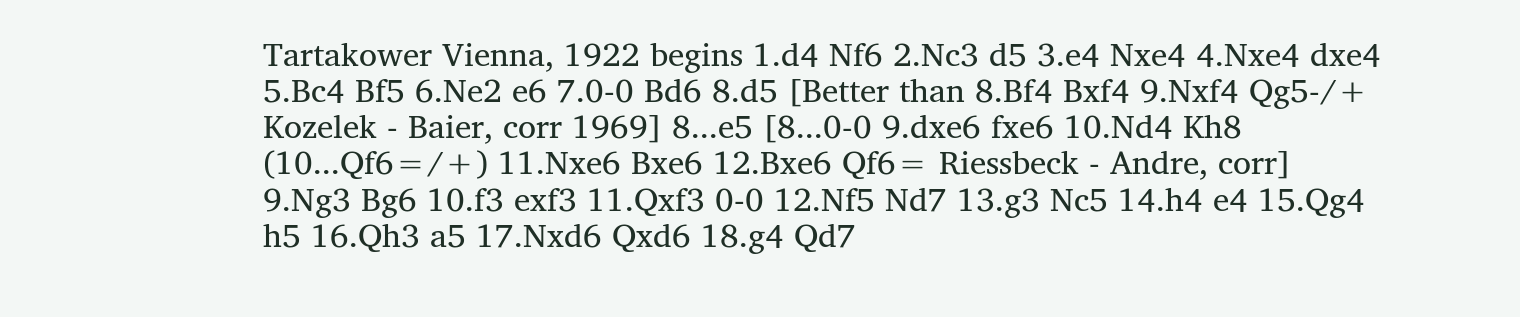Tartakower Vienna, 1922 begins 1.d4 Nf6 2.Nc3 d5 3.e4 Nxe4 4.Nxe4 dxe4
5.Bc4 Bf5 6.Ne2 e6 7.0-0 Bd6 8.d5 [Better than 8.Bf4 Bxf4 9.Nxf4 Qg5-/+ Kozelek - Baier, corr 1969] 8...e5 [8...0-0 9.dxe6 fxe6 10.Nd4 Kh8 (10...Qf6=/+) 11.Nxe6 Bxe6 12.Bxe6 Qf6= Riessbeck - Andre, corr] 9.Ng3 Bg6 10.f3 exf3 11.Qxf3 0-0 12.Nf5 Nd7 13.g3 Nc5 14.h4 e4 15.Qg4 h5 16.Qh3 a5 17.Nxd6 Qxd6 18.g4 Qd7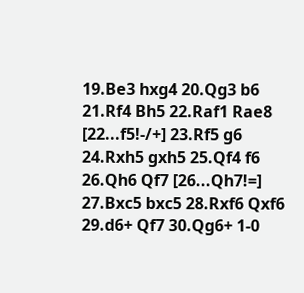19.Be3 hxg4 20.Qg3 b6 21.Rf4 Bh5 22.Raf1 Rae8 [22...f5!-/+] 23.Rf5 g6 24.Rxh5 gxh5 25.Qf4 f6 26.Qh6 Qf7 [26...Qh7!=] 27.Bxc5 bxc5 28.Rxf6 Qxf6 29.d6+ Qf7 30.Qg6+ 1-0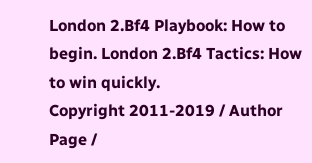London 2.Bf4 Playbook: How to begin. London 2.Bf4 Tactics: How to win quickly.
Copyright 2011-2019 / Author Page /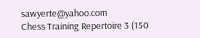sawyerte@yahoo.com
Chess Training Repertoire 3 (150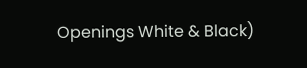Openings White & Black)